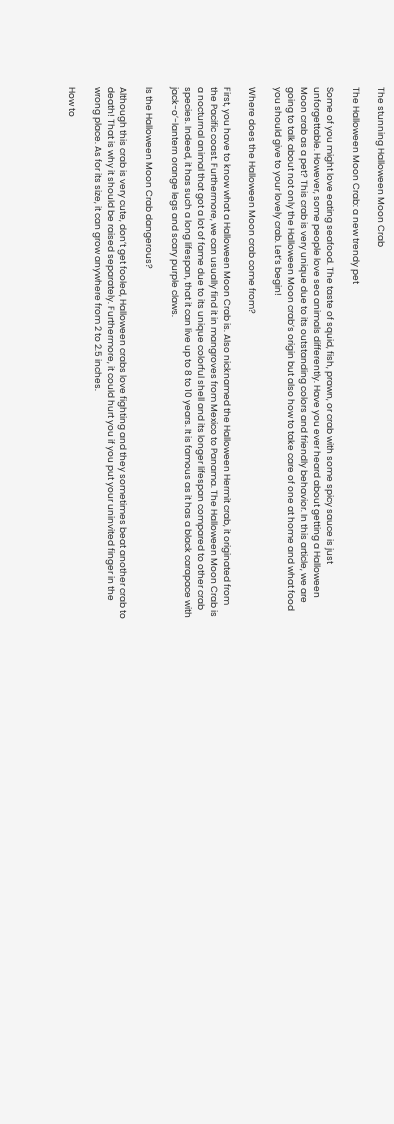The stunning Halloween Moon Crab

The Halloween Moon Crab: a new trendy pet

Some of you might love eating seafood. The taste of squid, fish, prawn, or crab with some spicy sauce is just unforgettable. However, some people love sea animals differently. Have you ever heard about getting a Halloween Moon crab as a pet? This crab is very unique due to its outstanding colors and friendly behavior. In this article, we are going to talk about not only the Halloween Moon crab’s origin but also how to take care of one at home and what food you should give to your lovely crab. Let’s begin!

Where does the Halloween Moon crab come from?

First, you have to know what a Halloween Moon Crab is. Also nicknamed the Halloween Hermit crab, it originated from the Pacific coast. Furthermore, we can usually find it in mangroves from Mexico to Panama. The Halloween Moon Crab is a nocturnal animal that got a lot of fame due to its unique colorful shell and its longer lifespan compared to other crab species. Indeed, it has such a long lifespan, that it can live up to 8 to 10 years. It is famous as it has a black carapace with jack-o’-lantern orange legs and scary purple claws.

Is the Halloween Moon Crab dangerous?

Although this crab is very cute, don’t get fooled, Halloween crabs love fighting and they sometimes beat another crab to death! That is why it should be raised separately. Furthermore, it could hurt you if you put your uninvited finger in the wrong place. As for its size, it can grow anywhere from 2 to 2.5 inches.

How to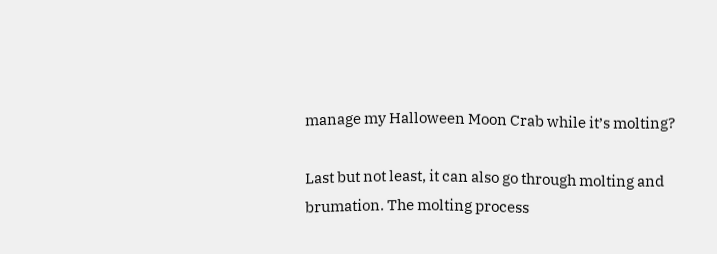manage my Halloween Moon Crab while it’s molting?

Last but not least, it can also go through molting and brumation. The molting process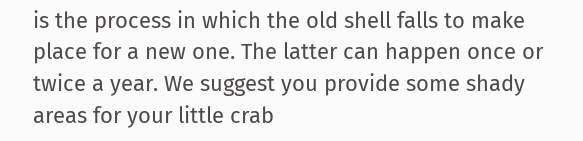is the process in which the old shell falls to make place for a new one. The latter can happen once or twice a year. We suggest you provide some shady areas for your little crab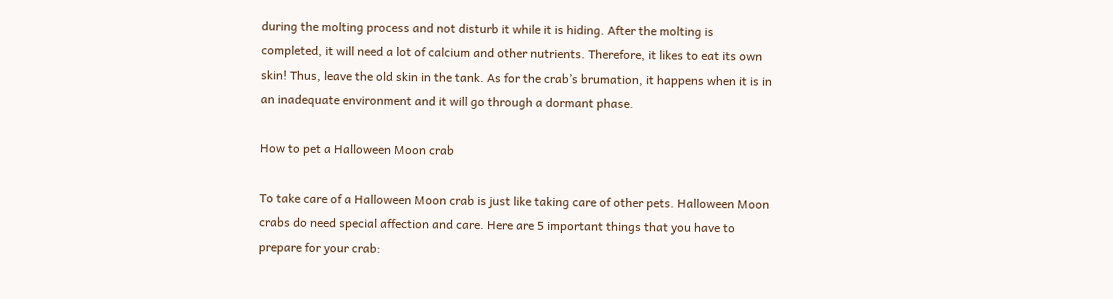during the molting process and not disturb it while it is hiding. After the molting is completed, it will need a lot of calcium and other nutrients. Therefore, it likes to eat its own skin! Thus, leave the old skin in the tank. As for the crab’s brumation, it happens when it is in an inadequate environment and it will go through a dormant phase.

How to pet a Halloween Moon crab

To take care of a Halloween Moon crab is just like taking care of other pets. Halloween Moon crabs do need special affection and care. Here are 5 important things that you have to prepare for your crab: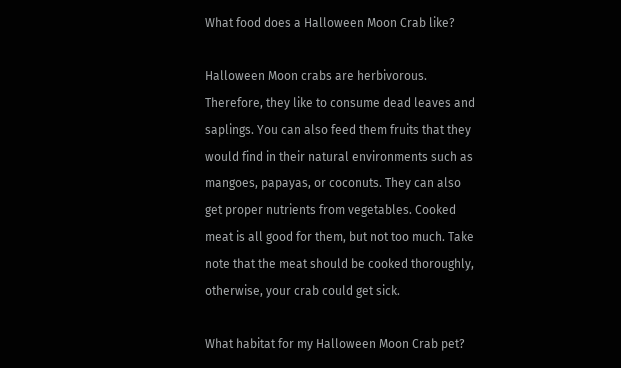What food does a Halloween Moon Crab like?

Halloween Moon crabs are herbivorous. Therefore, they like to consume dead leaves and saplings. You can also feed them fruits that they would find in their natural environments such as mangoes, papayas, or coconuts. They can also get proper nutrients from vegetables. Cooked meat is all good for them, but not too much. Take note that the meat should be cooked thoroughly, otherwise, your crab could get sick.

What habitat for my Halloween Moon Crab pet?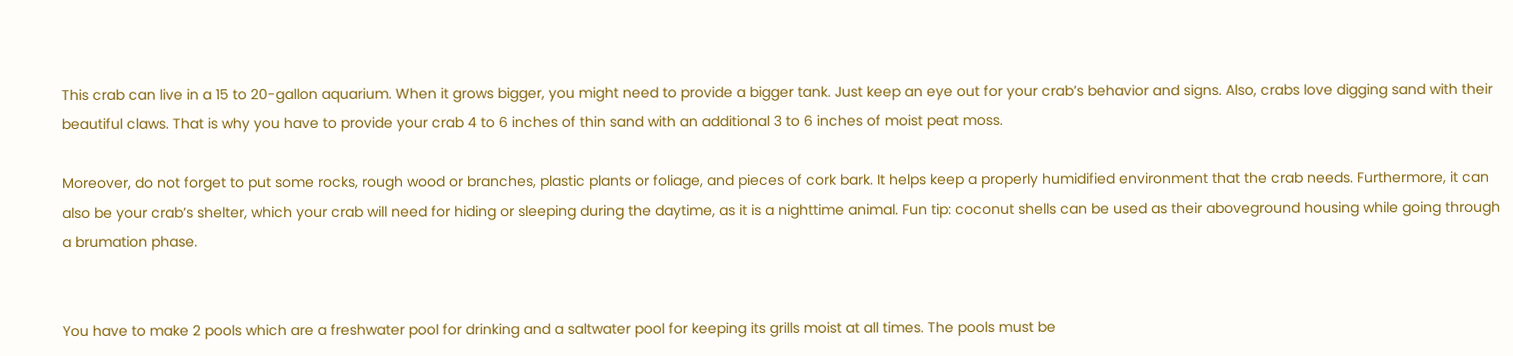This crab can live in a 15 to 20-gallon aquarium. When it grows bigger, you might need to provide a bigger tank. Just keep an eye out for your crab’s behavior and signs. Also, crabs love digging sand with their beautiful claws. That is why you have to provide your crab 4 to 6 inches of thin sand with an additional 3 to 6 inches of moist peat moss.

Moreover, do not forget to put some rocks, rough wood or branches, plastic plants or foliage, and pieces of cork bark. It helps keep a properly humidified environment that the crab needs. Furthermore, it can also be your crab’s shelter, which your crab will need for hiding or sleeping during the daytime, as it is a nighttime animal. Fun tip: coconut shells can be used as their aboveground housing while going through a brumation phase.


You have to make 2 pools which are a freshwater pool for drinking and a saltwater pool for keeping its grills moist at all times. The pools must be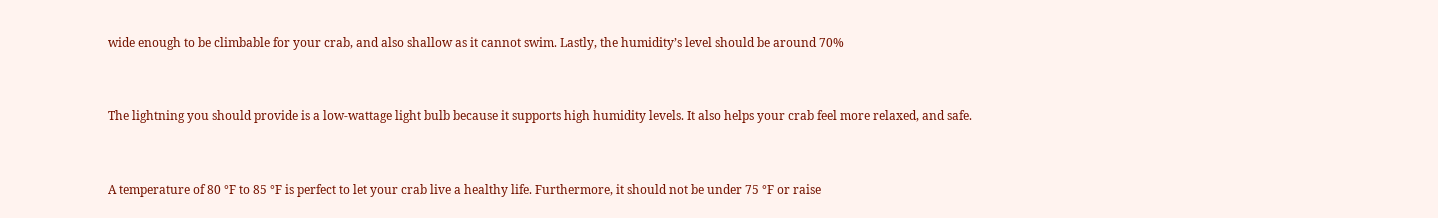wide enough to be climbable for your crab, and also shallow as it cannot swim. Lastly, the humidity’s level should be around 70%


The lightning you should provide is a low-wattage light bulb because it supports high humidity levels. It also helps your crab feel more relaxed, and safe.


A temperature of 80 °F to 85 °F is perfect to let your crab live a healthy life. Furthermore, it should not be under 75 °F or raise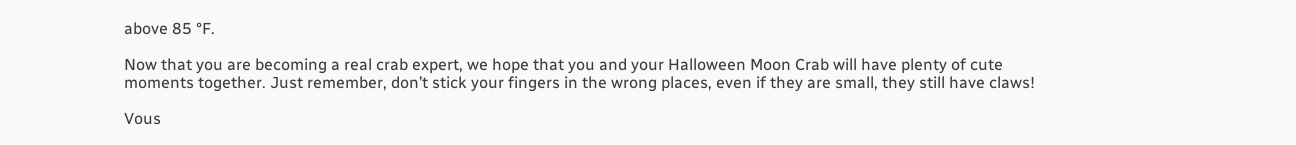above 85 °F.

Now that you are becoming a real crab expert, we hope that you and your Halloween Moon Crab will have plenty of cute moments together. Just remember, don’t stick your fingers in the wrong places, even if they are small, they still have claws!

Vous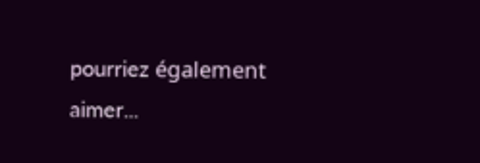pourriez également aimer...